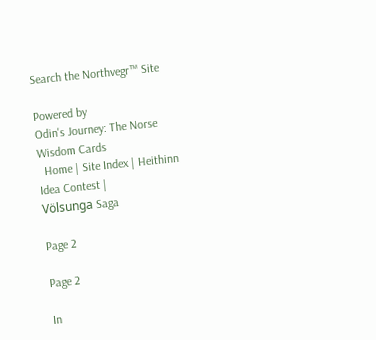Search the Northvegr™ Site

Powered by
Odin's Journey: The Norse Wisdom Cards
  Home | Site Index | Heithinn Idea Contest |
Völsunga Saga

Page 2

Page 2

In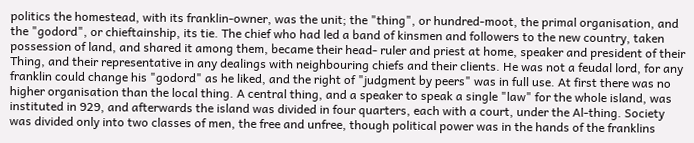politics the homestead, with its franklin-owner, was the unit; the "thing", or hundred-moot, the primal organisation, and the "godord", or chieftainship, its tie. The chief who had led a band of kinsmen and followers to the new country, taken possession of land, and shared it among them, became their head- ruler and priest at home, speaker and president of their Thing, and their representative in any dealings with neighbouring chiefs and their clients. He was not a feudal lord, for any franklin could change his "godord" as he liked, and the right of "judgment by peers" was in full use. At first there was no higher organisation than the local thing. A central thing, and a speaker to speak a single "law" for the whole island, was instituted in 929, and afterwards the island was divided in four quarters, each with a court, under the Al-thing. Society was divided only into two classes of men, the free and unfree, though political power was in the hands of the franklins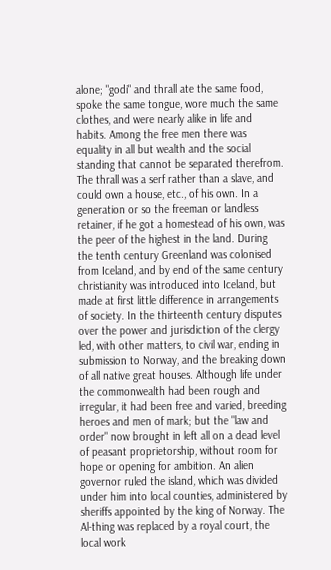alone; "godi" and thrall ate the same food, spoke the same tongue, wore much the same clothes, and were nearly alike in life and habits. Among the free men there was equality in all but wealth and the social standing that cannot be separated therefrom. The thrall was a serf rather than a slave, and could own a house, etc., of his own. In a generation or so the freeman or landless retainer, if he got a homestead of his own, was the peer of the highest in the land. During the tenth century Greenland was colonised from Iceland, and by end of the same century christianity was introduced into Iceland, but made at first little difference in arrangements of society. In the thirteenth century disputes over the power and jurisdiction of the clergy led, with other matters, to civil war, ending in submission to Norway, and the breaking down of all native great houses. Although life under the commonwealth had been rough and irregular, it had been free and varied, breeding heroes and men of mark; but the "law and order" now brought in left all on a dead level of peasant proprietorship, without room for hope or opening for ambition. An alien governor ruled the island, which was divided under him into local counties, administered by sheriffs appointed by the king of Norway. The Al-thing was replaced by a royal court, the local work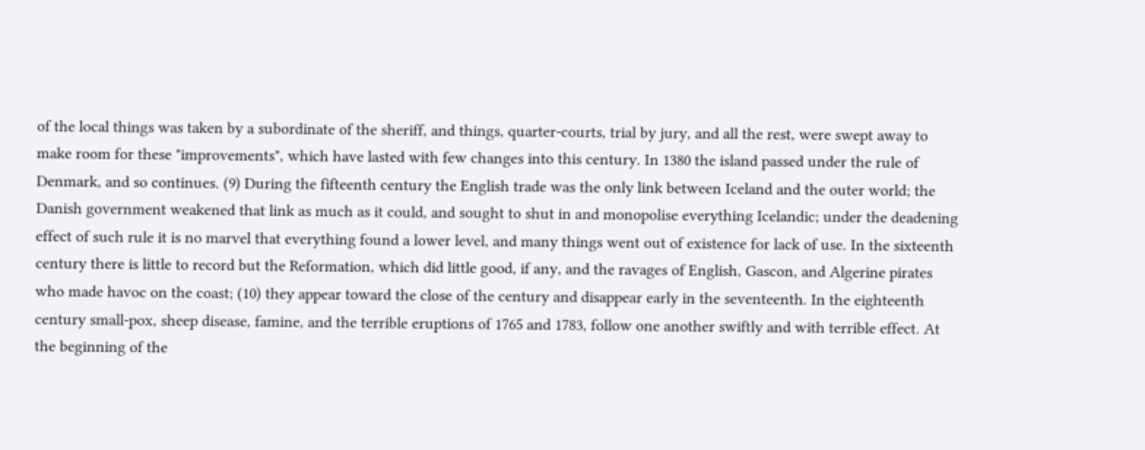of the local things was taken by a subordinate of the sheriff, and things, quarter-courts, trial by jury, and all the rest, were swept away to make room for these "improvements", which have lasted with few changes into this century. In 1380 the island passed under the rule of Denmark, and so continues. (9) During the fifteenth century the English trade was the only link between Iceland and the outer world; the Danish government weakened that link as much as it could, and sought to shut in and monopolise everything Icelandic; under the deadening effect of such rule it is no marvel that everything found a lower level, and many things went out of existence for lack of use. In the sixteenth century there is little to record but the Reformation, which did little good, if any, and the ravages of English, Gascon, and Algerine pirates who made havoc on the coast; (10) they appear toward the close of the century and disappear early in the seventeenth. In the eighteenth century small-pox, sheep disease, famine, and the terrible eruptions of 1765 and 1783, follow one another swiftly and with terrible effect. At the beginning of the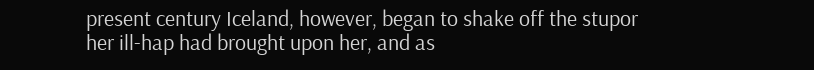present century Iceland, however, began to shake off the stupor her ill-hap had brought upon her, and as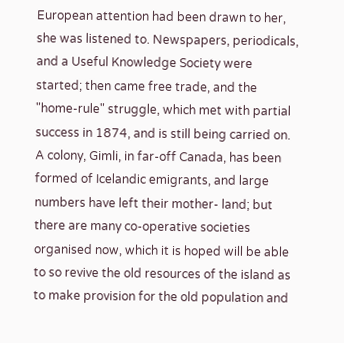European attention had been drawn to her, she was listened to. Newspapers, periodicals, and a Useful Knowledge Society were started; then came free trade, and the "home-rule" struggle, which met with partial success in 1874, and is still being carried on. A colony, Gimli, in far-off Canada, has been formed of Icelandic emigrants, and large numbers have left their mother- land; but there are many co-operative societies organised now, which it is hoped will be able to so revive the old resources of the island as to make provision for the old population and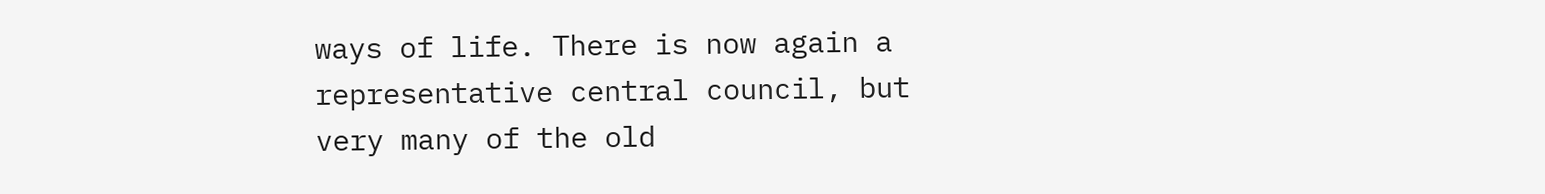ways of life. There is now again a representative central council, but very many of the old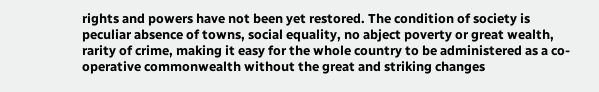rights and powers have not been yet restored. The condition of society is peculiar absence of towns, social equality, no abject poverty or great wealth, rarity of crime, making it easy for the whole country to be administered as a co-operative commonwealth without the great and striking changes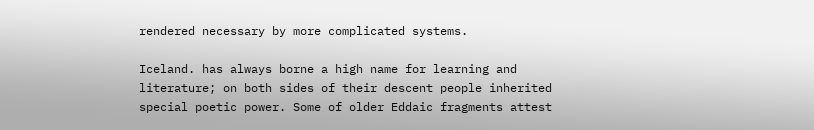rendered necessary by more complicated systems.

Iceland. has always borne a high name for learning and literature; on both sides of their descent people inherited special poetic power. Some of older Eddaic fragments attest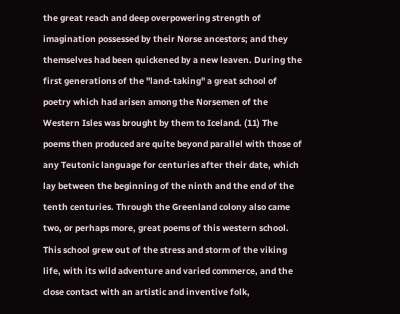the great reach and deep overpowering strength of imagination possessed by their Norse ancestors; and they themselves had been quickened by a new leaven. During the first generations of the "land-taking" a great school of poetry which had arisen among the Norsemen of the Western Isles was brought by them to Iceland. (11) The poems then produced are quite beyond parallel with those of any Teutonic language for centuries after their date, which lay between the beginning of the ninth and the end of the tenth centuries. Through the Greenland colony also came two, or perhaps more, great poems of this western school. This school grew out of the stress and storm of the viking life, with its wild adventure and varied commerce, and the close contact with an artistic and inventive folk,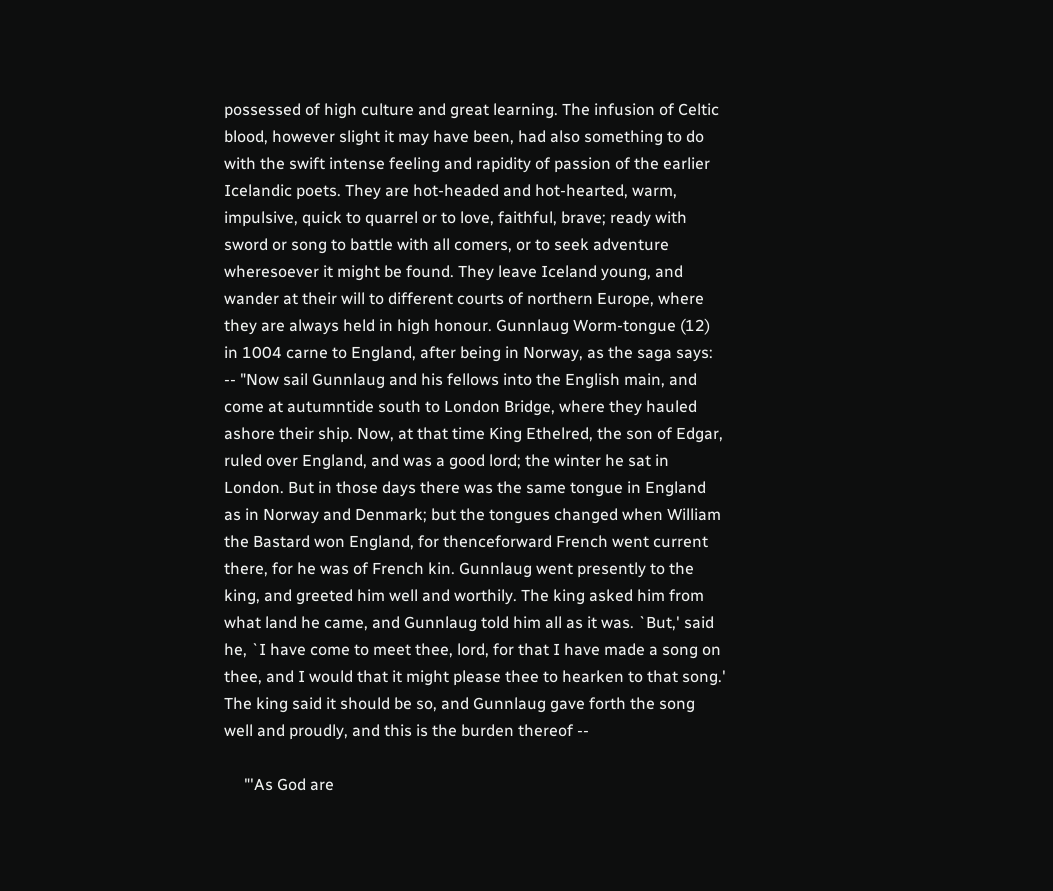possessed of high culture and great learning. The infusion of Celtic blood, however slight it may have been, had also something to do with the swift intense feeling and rapidity of passion of the earlier Icelandic poets. They are hot-headed and hot-hearted, warm, impulsive, quick to quarrel or to love, faithful, brave; ready with sword or song to battle with all comers, or to seek adventure wheresoever it might be found. They leave Iceland young, and wander at their will to different courts of northern Europe, where they are always held in high honour. Gunnlaug Worm-tongue (12) in 1004 carne to England, after being in Norway, as the saga says: -- "Now sail Gunnlaug and his fellows into the English main, and come at autumntide south to London Bridge, where they hauled ashore their ship. Now, at that time King Ethelred, the son of Edgar, ruled over England, and was a good lord; the winter he sat in London. But in those days there was the same tongue in England as in Norway and Denmark; but the tongues changed when William the Bastard won England, for thenceforward French went current there, for he was of French kin. Gunnlaug went presently to the king, and greeted him well and worthily. The king asked him from what land he came, and Gunnlaug told him all as it was. `But,' said he, `I have come to meet thee, lord, for that I have made a song on thee, and I would that it might please thee to hearken to that song.' The king said it should be so, and Gunnlaug gave forth the song well and proudly, and this is the burden thereof --

     "'As God are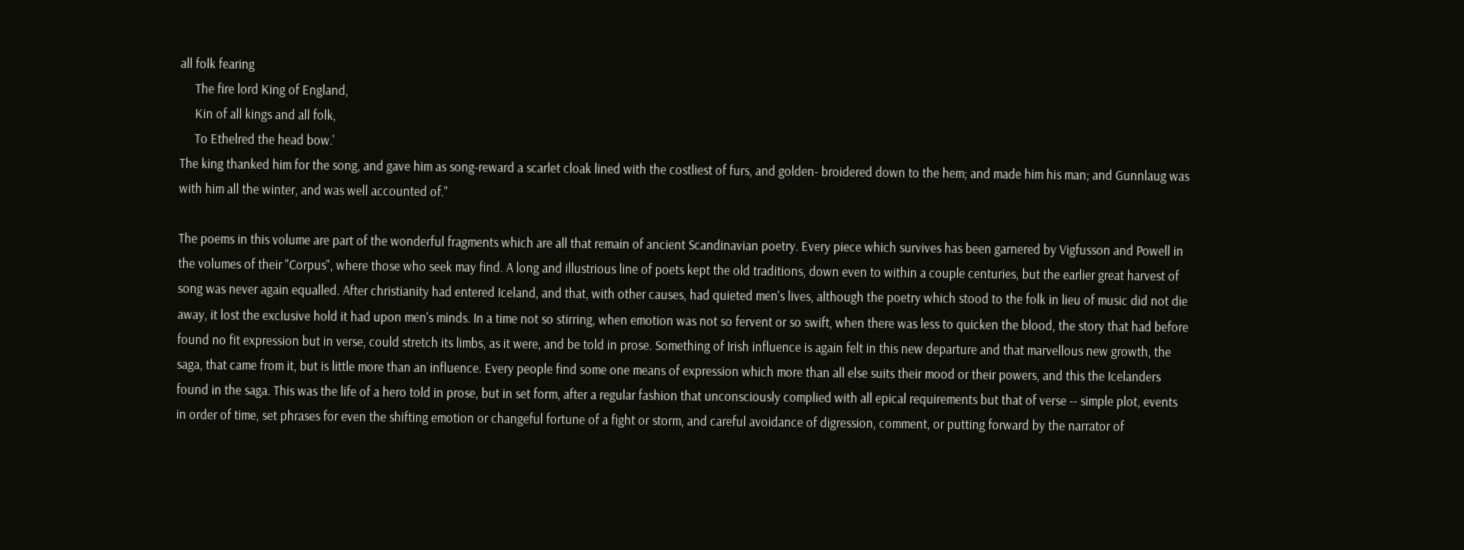all folk fearing
     The fire lord King of England,
     Kin of all kings and all folk,
     To Ethelred the head bow.'
The king thanked him for the song, and gave him as song-reward a scarlet cloak lined with the costliest of furs, and golden- broidered down to the hem; and made him his man; and Gunnlaug was with him all the winter, and was well accounted of."

The poems in this volume are part of the wonderful fragments which are all that remain of ancient Scandinavian poetry. Every piece which survives has been garnered by Vigfusson and Powell in the volumes of their "Corpus", where those who seek may find. A long and illustrious line of poets kept the old traditions, down even to within a couple centuries, but the earlier great harvest of song was never again equalled. After christianity had entered Iceland, and that, with other causes, had quieted men's lives, although the poetry which stood to the folk in lieu of music did not die away, it lost the exclusive hold it had upon men's minds. In a time not so stirring, when emotion was not so fervent or so swift, when there was less to quicken the blood, the story that had before found no fit expression but in verse, could stretch its limbs, as it were, and be told in prose. Something of Irish influence is again felt in this new departure and that marvellous new growth, the saga, that came from it, but is little more than an influence. Every people find some one means of expression which more than all else suits their mood or their powers, and this the Icelanders found in the saga. This was the life of a hero told in prose, but in set form, after a regular fashion that unconsciously complied with all epical requirements but that of verse -- simple plot, events in order of time, set phrases for even the shifting emotion or changeful fortune of a fight or storm, and careful avoidance of digression, comment, or putting forward by the narrator of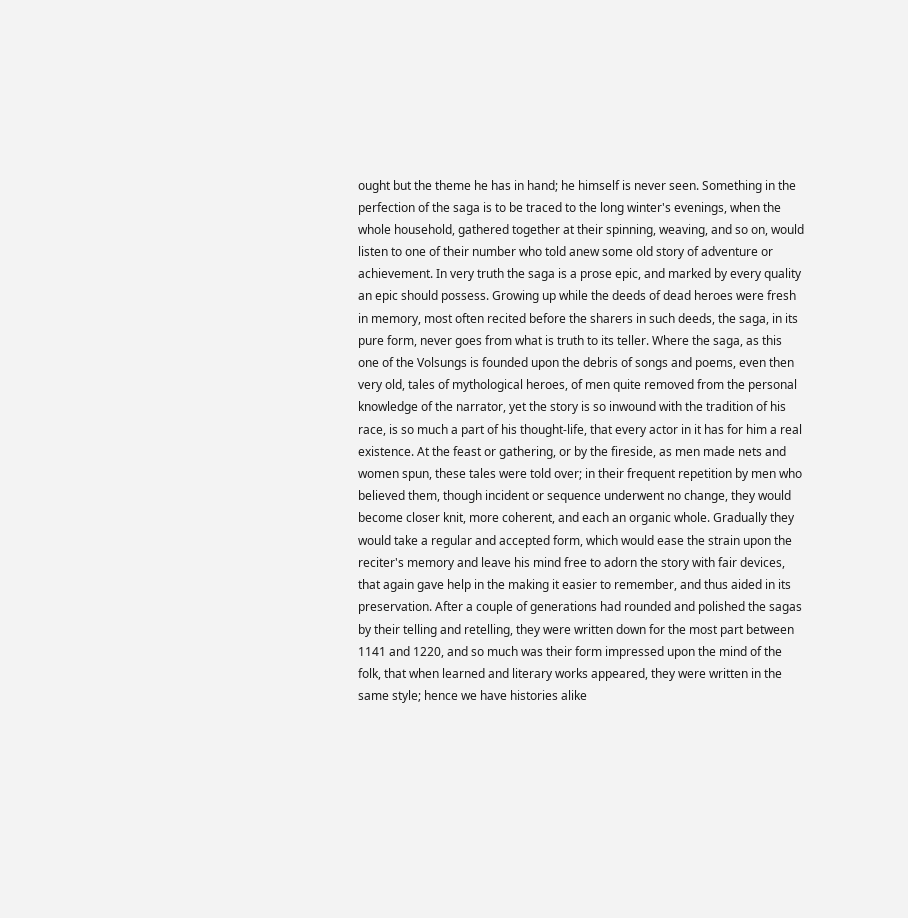ought but the theme he has in hand; he himself is never seen. Something in the perfection of the saga is to be traced to the long winter's evenings, when the whole household, gathered together at their spinning, weaving, and so on, would listen to one of their number who told anew some old story of adventure or achievement. In very truth the saga is a prose epic, and marked by every quality an epic should possess. Growing up while the deeds of dead heroes were fresh in memory, most often recited before the sharers in such deeds, the saga, in its pure form, never goes from what is truth to its teller. Where the saga, as this one of the Volsungs is founded upon the debris of songs and poems, even then very old, tales of mythological heroes, of men quite removed from the personal knowledge of the narrator, yet the story is so inwound with the tradition of his race, is so much a part of his thought-life, that every actor in it has for him a real existence. At the feast or gathering, or by the fireside, as men made nets and women spun, these tales were told over; in their frequent repetition by men who believed them, though incident or sequence underwent no change, they would become closer knit, more coherent, and each an organic whole. Gradually they would take a regular and accepted form, which would ease the strain upon the reciter's memory and leave his mind free to adorn the story with fair devices, that again gave help in the making it easier to remember, and thus aided in its preservation. After a couple of generations had rounded and polished the sagas by their telling and retelling, they were written down for the most part between 1141 and 1220, and so much was their form impressed upon the mind of the folk, that when learned and literary works appeared, they were written in the same style; hence we have histories alike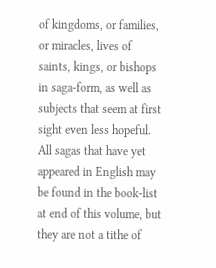of kingdoms, or families, or miracles, lives of saints, kings, or bishops in saga-form, as well as subjects that seem at first sight even less hopeful. All sagas that have yet appeared in English may be found in the book-list at end of this volume, but they are not a tithe of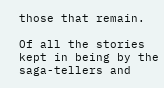those that remain.

Of all the stories kept in being by the saga-tellers and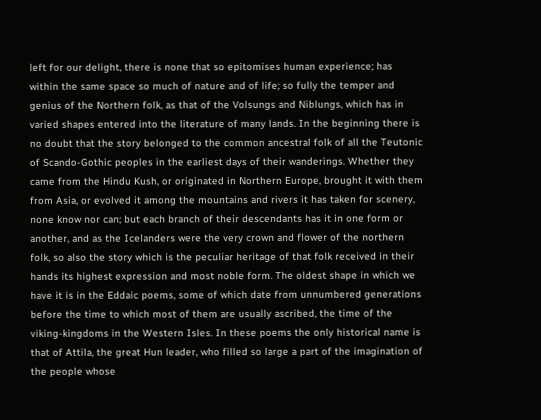left for our delight, there is none that so epitomises human experience; has within the same space so much of nature and of life; so fully the temper and genius of the Northern folk, as that of the Volsungs and Niblungs, which has in varied shapes entered into the literature of many lands. In the beginning there is no doubt that the story belonged to the common ancestral folk of all the Teutonic of Scando-Gothic peoples in the earliest days of their wanderings. Whether they came from the Hindu Kush, or originated in Northern Europe, brought it with them from Asia, or evolved it among the mountains and rivers it has taken for scenery, none know nor can; but each branch of their descendants has it in one form or another, and as the Icelanders were the very crown and flower of the northern folk, so also the story which is the peculiar heritage of that folk received in their hands its highest expression and most noble form. The oldest shape in which we have it is in the Eddaic poems, some of which date from unnumbered generations before the time to which most of them are usually ascribed, the time of the viking-kingdoms in the Western Isles. In these poems the only historical name is that of Attila, the great Hun leader, who filled so large a part of the imagination of the people whose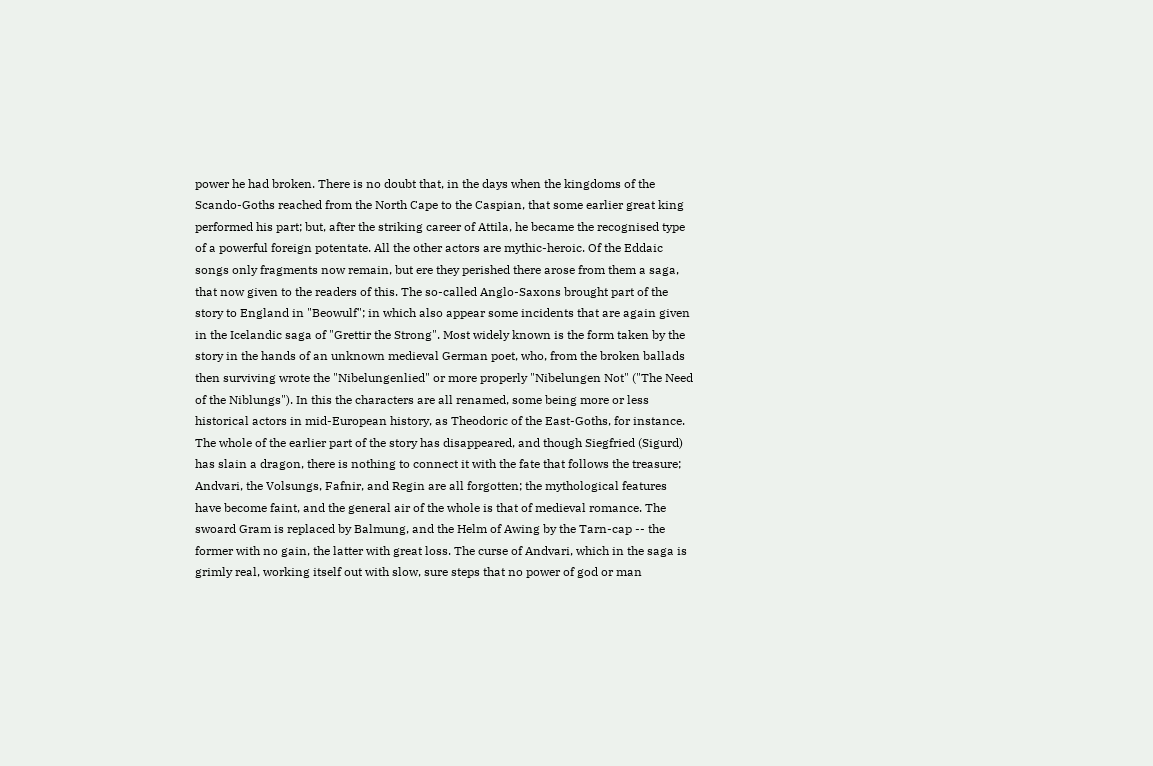power he had broken. There is no doubt that, in the days when the kingdoms of the Scando-Goths reached from the North Cape to the Caspian, that some earlier great king performed his part; but, after the striking career of Attila, he became the recognised type of a powerful foreign potentate. All the other actors are mythic-heroic. Of the Eddaic songs only fragments now remain, but ere they perished there arose from them a saga, that now given to the readers of this. The so-called Anglo-Saxons brought part of the story to England in "Beowulf"; in which also appear some incidents that are again given in the Icelandic saga of "Grettir the Strong". Most widely known is the form taken by the story in the hands of an unknown medieval German poet, who, from the broken ballads then surviving wrote the "Nibelungenlied" or more properly "Nibelungen Not" ("The Need of the Niblungs"). In this the characters are all renamed, some being more or less historical actors in mid-European history, as Theodoric of the East-Goths, for instance. The whole of the earlier part of the story has disappeared, and though Siegfried (Sigurd) has slain a dragon, there is nothing to connect it with the fate that follows the treasure; Andvari, the Volsungs, Fafnir, and Regin are all forgotten; the mythological features have become faint, and the general air of the whole is that of medieval romance. The swoard Gram is replaced by Balmung, and the Helm of Awing by the Tarn-cap -- the former with no gain, the latter with great loss. The curse of Andvari, which in the saga is grimly real, working itself out with slow, sure steps that no power of god or man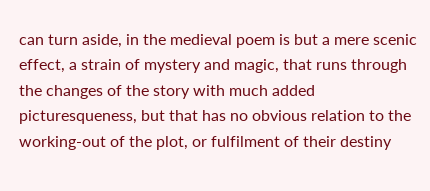can turn aside, in the medieval poem is but a mere scenic effect, a strain of mystery and magic, that runs through the changes of the story with much added picturesqueness, but that has no obvious relation to the working-out of the plot, or fulfilment of their destiny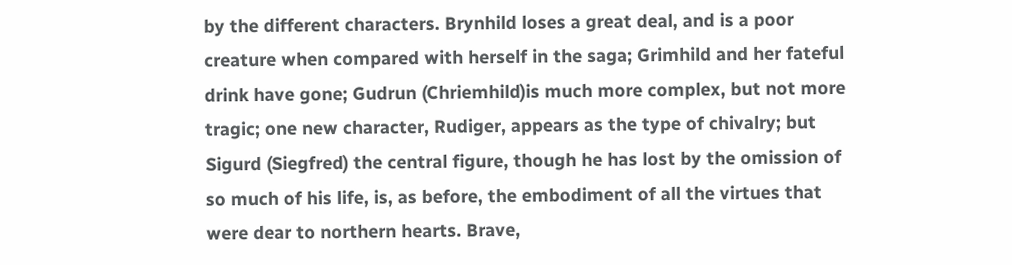by the different characters. Brynhild loses a great deal, and is a poor creature when compared with herself in the saga; Grimhild and her fateful drink have gone; Gudrun (Chriemhild)is much more complex, but not more tragic; one new character, Rudiger, appears as the type of chivalry; but Sigurd (Siegfred) the central figure, though he has lost by the omission of so much of his life, is, as before, the embodiment of all the virtues that were dear to northern hearts. Brave,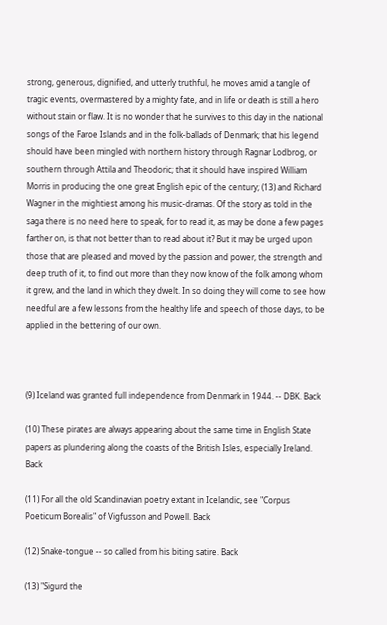strong, generous, dignified, and utterly truthful, he moves amid a tangle of tragic events, overmastered by a mighty fate, and in life or death is still a hero without stain or flaw. It is no wonder that he survives to this day in the national songs of the Faroe Islands and in the folk-ballads of Denmark; that his legend should have been mingled with northern history through Ragnar Lodbrog, or southern through Attila and Theodoric; that it should have inspired William Morris in producing the one great English epic of the century; (13) and Richard Wagner in the mightiest among his music-dramas. Of the story as told in the saga there is no need here to speak, for to read it, as may be done a few pages farther on, is that not better than to read about it? But it may be urged upon those that are pleased and moved by the passion and power, the strength and deep truth of it, to find out more than they now know of the folk among whom it grew, and the land in which they dwelt. In so doing they will come to see how needful are a few lessons from the healthy life and speech of those days, to be applied in the bettering of our own.



(9) Iceland was granted full independence from Denmark in 1944. -- DBK. Back

(10) These pirates are always appearing about the same time in English State papers as plundering along the coasts of the British Isles, especially Ireland. Back

(11) For all the old Scandinavian poetry extant in Icelandic, see "Corpus Poeticum Borealis" of Vigfusson and Powell. Back

(12) Snake-tongue -- so called from his biting satire. Back

(13) "Sigurd the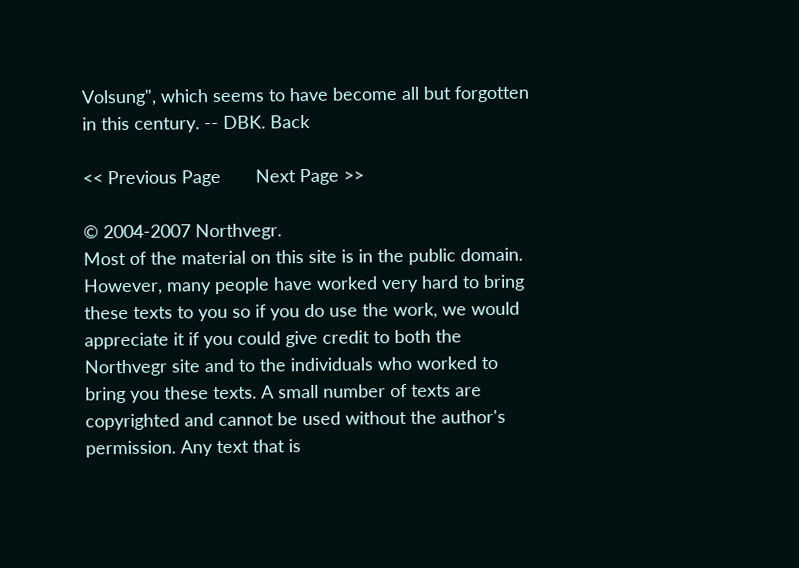Volsung", which seems to have become all but forgotten in this century. -- DBK. Back

<< Previous Page       Next Page >>

© 2004-2007 Northvegr.
Most of the material on this site is in the public domain. However, many people have worked very hard to bring these texts to you so if you do use the work, we would appreciate it if you could give credit to both the Northvegr site and to the individuals who worked to bring you these texts. A small number of texts are copyrighted and cannot be used without the author's permission. Any text that is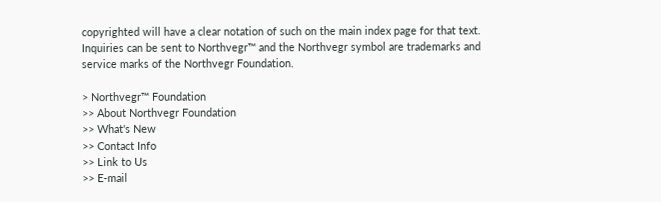copyrighted will have a clear notation of such on the main index page for that text. Inquiries can be sent to Northvegr™ and the Northvegr symbol are trademarks and service marks of the Northvegr Foundation.

> Northvegr™ Foundation
>> About Northvegr Foundation
>> What's New
>> Contact Info
>> Link to Us
>> E-mail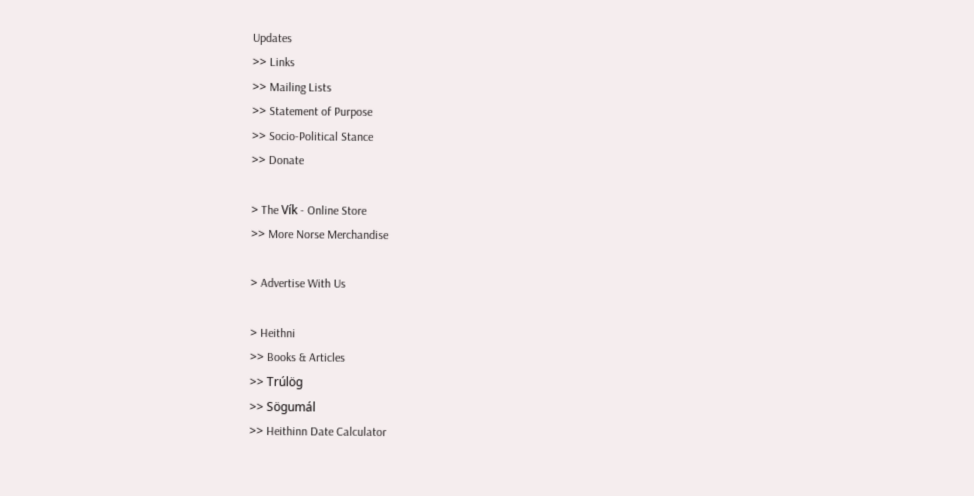Updates
>> Links
>> Mailing Lists
>> Statement of Purpose
>> Socio-Political Stance
>> Donate

> The Vík - Online Store
>> More Norse Merchandise

> Advertise With Us

> Heithni
>> Books & Articles
>> Trúlög
>> Sögumál
>> Heithinn Date Calculator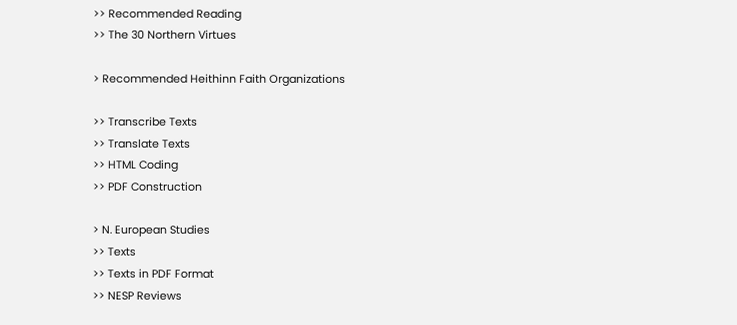>> Recommended Reading
>> The 30 Northern Virtues

> Recommended Heithinn Faith Organizations

>> Transcribe Texts
>> Translate Texts
>> HTML Coding
>> PDF Construction

> N. European Studies
>> Texts
>> Texts in PDF Format
>> NESP Reviews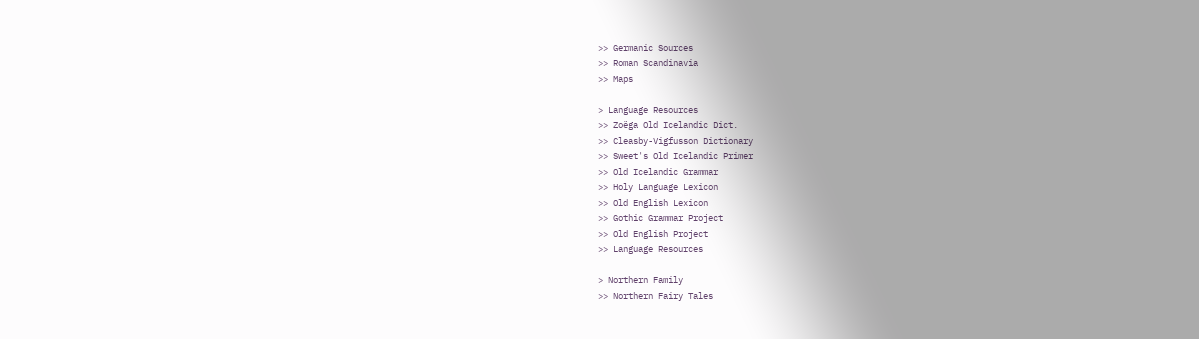>> Germanic Sources
>> Roman Scandinavia
>> Maps

> Language Resources
>> Zoëga Old Icelandic Dict.
>> Cleasby-Vigfusson Dictionary
>> Sweet's Old Icelandic Primer
>> Old Icelandic Grammar
>> Holy Language Lexicon
>> Old English Lexicon
>> Gothic Grammar Project
>> Old English Project
>> Language Resources

> Northern Family
>> Northern Fairy Tales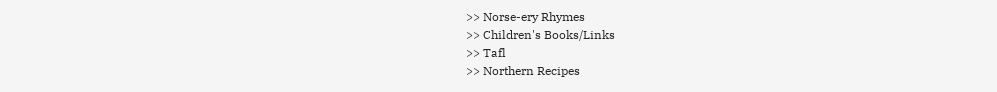>> Norse-ery Rhymes
>> Children's Books/Links
>> Tafl
>> Northern Recipes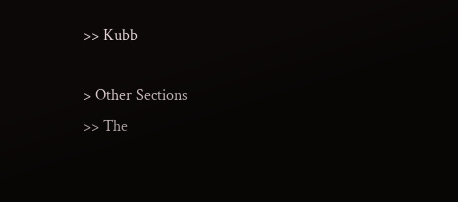>> Kubb

> Other Sections
>> The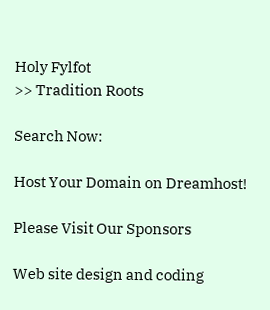Holy Fylfot
>> Tradition Roots

Search Now:

Host Your Domain on Dreamhost!

Please Visit Our Sponsors

Web site design and coding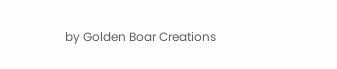by Golden Boar Creations